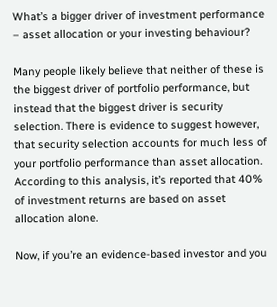What’s a bigger driver of investment performance – asset allocation or your investing behaviour?

Many people likely believe that neither of these is the biggest driver of portfolio performance, but instead that the biggest driver is security selection. There is evidence to suggest however, that security selection accounts for much less of your portfolio performance than asset allocation. According to this analysis, it’s reported that 40% of investment returns are based on asset allocation alone.

Now, if you’re an evidence-based investor and you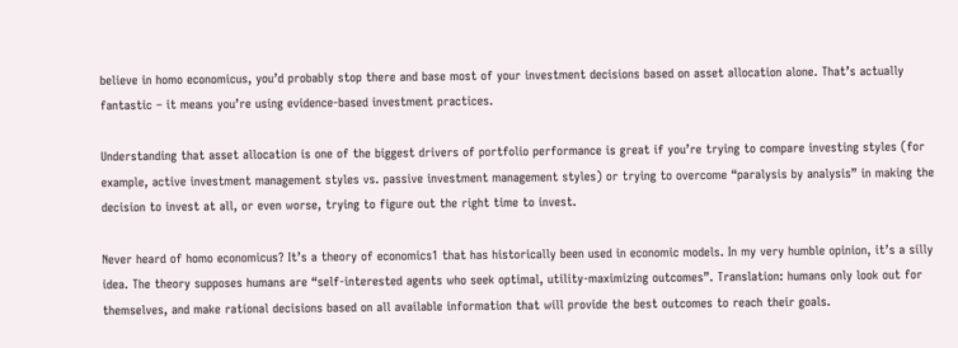believe in homo economicus, you’d probably stop there and base most of your investment decisions based on asset allocation alone. That’s actually fantastic – it means you’re using evidence-based investment practices.

Understanding that asset allocation is one of the biggest drivers of portfolio performance is great if you’re trying to compare investing styles (for example, active investment management styles vs. passive investment management styles) or trying to overcome “paralysis by analysis” in making the decision to invest at all, or even worse, trying to figure out the right time to invest.

Never heard of homo economicus? It’s a theory of economics1 that has historically been used in economic models. In my very humble opinion, it’s a silly idea. The theory supposes humans are “self-interested agents who seek optimal, utility-maximizing outcomes”. Translation: humans only look out for themselves, and make rational decisions based on all available information that will provide the best outcomes to reach their goals.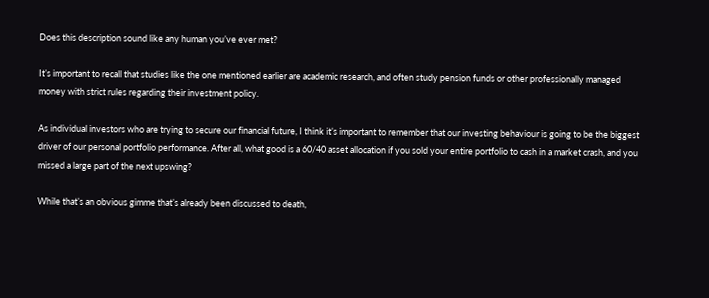Does this description sound like any human you’ve ever met?

It’s important to recall that studies like the one mentioned earlier are academic research, and often study pension funds or other professionally managed money with strict rules regarding their investment policy.

As individual investors who are trying to secure our financial future, I think it’s important to remember that our investing behaviour is going to be the biggest driver of our personal portfolio performance. After all, what good is a 60/40 asset allocation if you sold your entire portfolio to cash in a market crash, and you missed a large part of the next upswing?

While that’s an obvious gimme that’s already been discussed to death,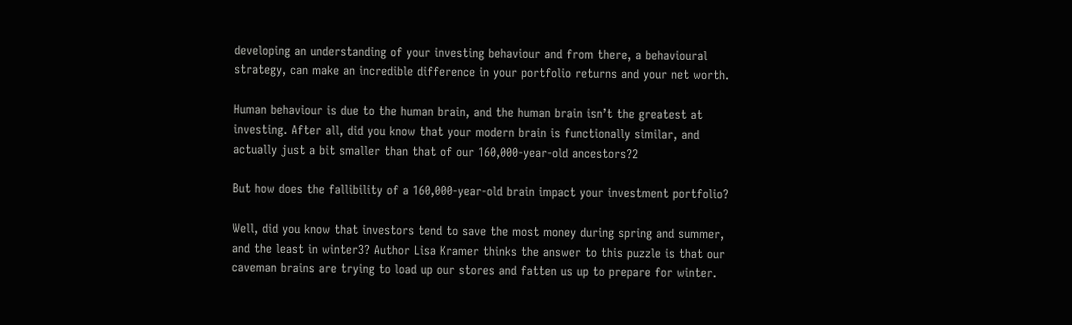developing an understanding of your investing behaviour and from there, a behavioural strategy, can make an incredible difference in your portfolio returns and your net worth.

Human behaviour is due to the human brain, and the human brain isn’t the greatest at investing. After all, did you know that your modern brain is functionally similar, and actually just a bit smaller than that of our 160,000-year-old ancestors?2

But how does the fallibility of a 160,000-year-old brain impact your investment portfolio?

Well, did you know that investors tend to save the most money during spring and summer, and the least in winter3? Author Lisa Kramer thinks the answer to this puzzle is that our caveman brains are trying to load up our stores and fatten us up to prepare for winter.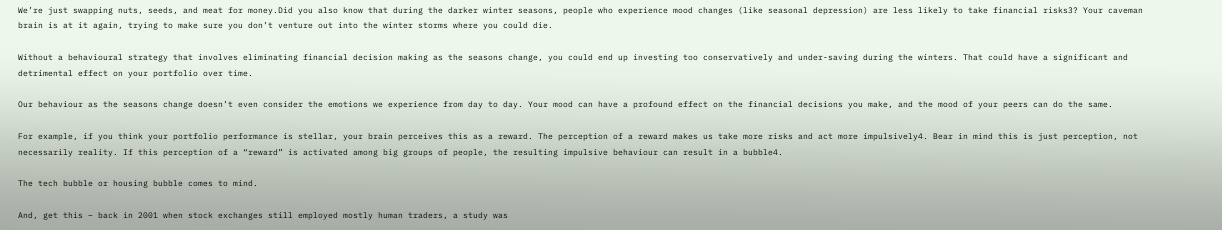We’re just swapping nuts, seeds, and meat for money.Did you also know that during the darker winter seasons, people who experience mood changes (like seasonal depression) are less likely to take financial risks3? Your caveman brain is at it again, trying to make sure you don’t venture out into the winter storms where you could die.

Without a behavioural strategy that involves eliminating financial decision making as the seasons change, you could end up investing too conservatively and under-saving during the winters. That could have a significant and detrimental effect on your portfolio over time.

Our behaviour as the seasons change doesn’t even consider the emotions we experience from day to day. Your mood can have a profound effect on the financial decisions you make, and the mood of your peers can do the same.

For example, if you think your portfolio performance is stellar, your brain perceives this as a reward. The perception of a reward makes us take more risks and act more impulsively4. Bear in mind this is just perception, not necessarily reality. If this perception of a “reward” is activated among big groups of people, the resulting impulsive behaviour can result in a bubble4.

The tech bubble or housing bubble comes to mind.

And, get this – back in 2001 when stock exchanges still employed mostly human traders, a study was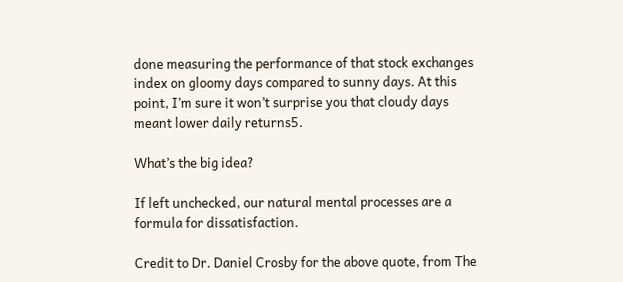done measuring the performance of that stock exchanges index on gloomy days compared to sunny days. At this point, I’m sure it won’t surprise you that cloudy days meant lower daily returns5.

What’s the big idea?

If left unchecked, our natural mental processes are a formula for dissatisfaction.

Credit to Dr. Daniel Crosby for the above quote, from The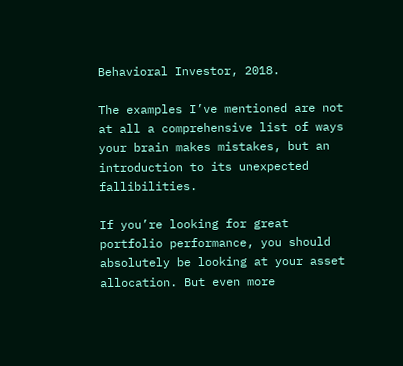Behavioral Investor, 2018.

The examples I’ve mentioned are not at all a comprehensive list of ways your brain makes mistakes, but an introduction to its unexpected fallibilities.

If you’re looking for great portfolio performance, you should absolutely be looking at your asset allocation. But even more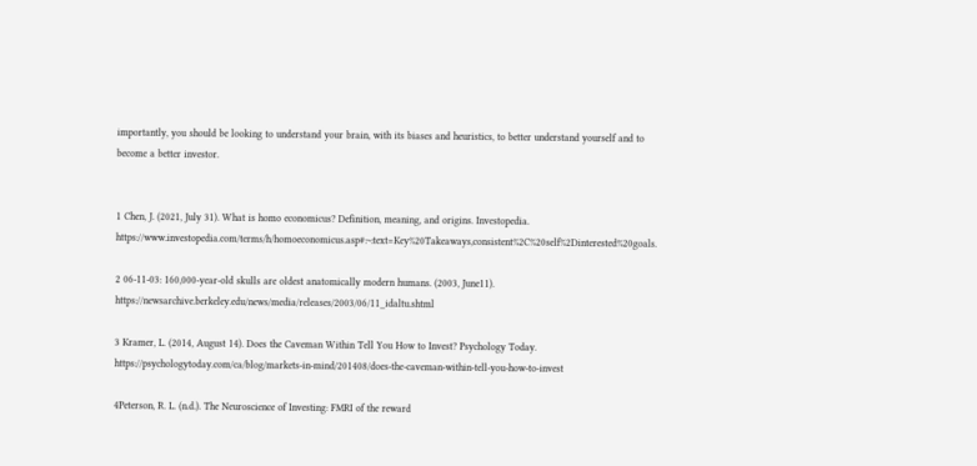importantly, you should be looking to understand your brain, with its biases and heuristics, to better understand yourself and to become a better investor.


1 Chen, J. (2021, July 31). What is homo economicus? Definition, meaning, and origins. Investopedia. https://www.investopedia.com/terms/h/homoeconomicus.asp#:~:text=Key%20Takeaways,consistent%2C%20self%2Dinterested%20goals.

2 06-11-03: 160,000-year-old skulls are oldest anatomically modern humans. (2003, June11). https://newsarchive.berkeley.edu/news/media/releases/2003/06/11_idaltu.shtml

3 Kramer, L. (2014, August 14). Does the Caveman Within Tell You How to Invest? Psychology Today. https://psychologytoday.com/ca/blog/markets-in-mind/201408/does-the-caveman-within-tell-you-how-to-invest

4Peterson, R. L. (n.d.). The Neuroscience of Investing: FMRI of the reward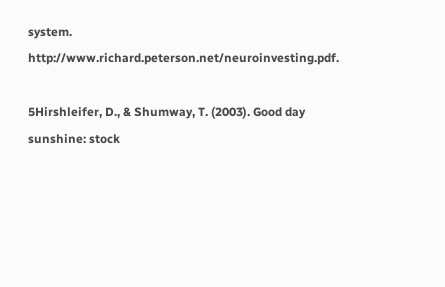system. http://www.richard.peterson.net/neuroinvesting.pdf.

5Hirshleifer, D., & Shumway, T. (2003). Good day sunshine: stock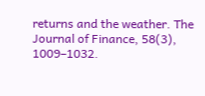returns and the weather. The Journal of Finance, 58(3), 1009–1032.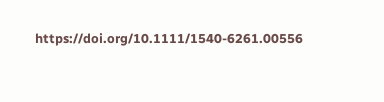https://doi.org/10.1111/1540-6261.00556